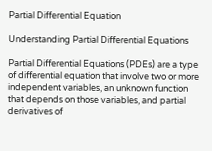Partial Differential Equation

Understanding Partial Differential Equations

Partial Differential Equations (PDEs) are a type of differential equation that involve two or more independent variables, an unknown function that depends on those variables, and partial derivatives of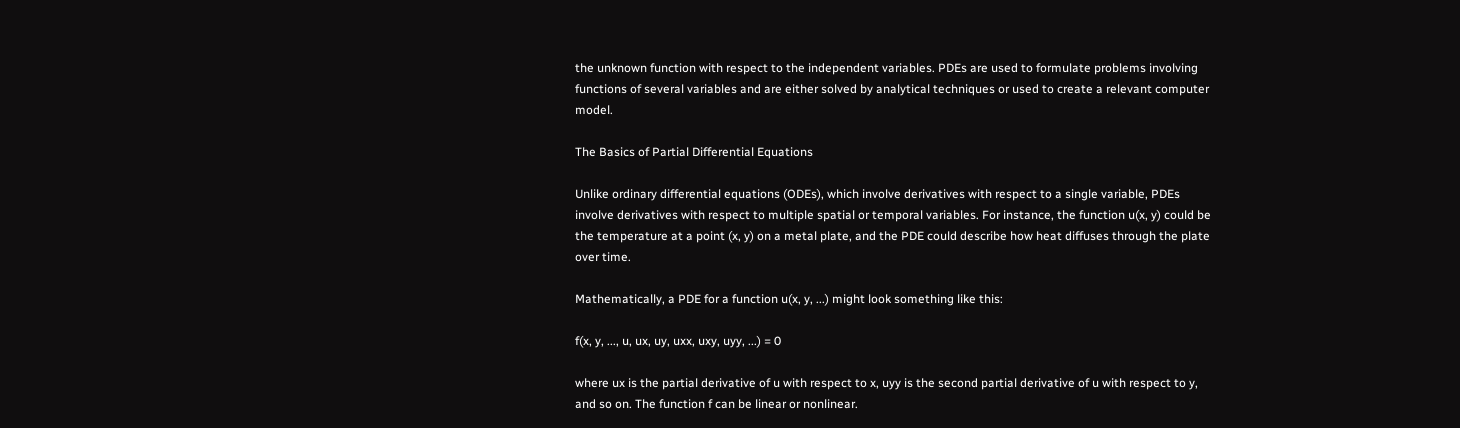the unknown function with respect to the independent variables. PDEs are used to formulate problems involving functions of several variables and are either solved by analytical techniques or used to create a relevant computer model.

The Basics of Partial Differential Equations

Unlike ordinary differential equations (ODEs), which involve derivatives with respect to a single variable, PDEs involve derivatives with respect to multiple spatial or temporal variables. For instance, the function u(x, y) could be the temperature at a point (x, y) on a metal plate, and the PDE could describe how heat diffuses through the plate over time.

Mathematically, a PDE for a function u(x, y, ...) might look something like this:

f(x, y, ..., u, ux, uy, uxx, uxy, uyy, ...) = 0

where ux is the partial derivative of u with respect to x, uyy is the second partial derivative of u with respect to y, and so on. The function f can be linear or nonlinear.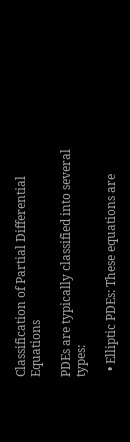Classification of Partial Differential Equations

PDEs are typically classified into several types:

  • Elliptic PDEs: These equations are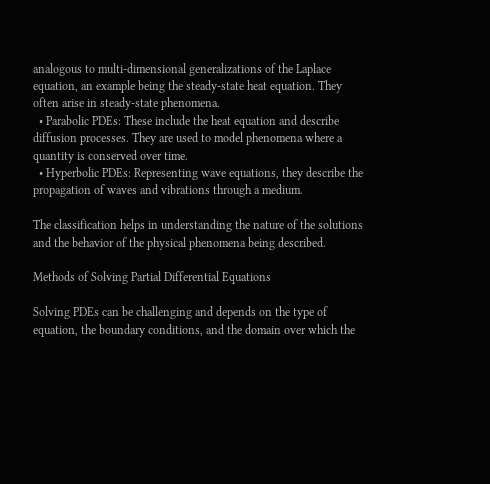analogous to multi-dimensional generalizations of the Laplace equation, an example being the steady-state heat equation. They often arise in steady-state phenomena.
  • Parabolic PDEs: These include the heat equation and describe diffusion processes. They are used to model phenomena where a quantity is conserved over time.
  • Hyperbolic PDEs: Representing wave equations, they describe the propagation of waves and vibrations through a medium.

The classification helps in understanding the nature of the solutions and the behavior of the physical phenomena being described.

Methods of Solving Partial Differential Equations

Solving PDEs can be challenging and depends on the type of equation, the boundary conditions, and the domain over which the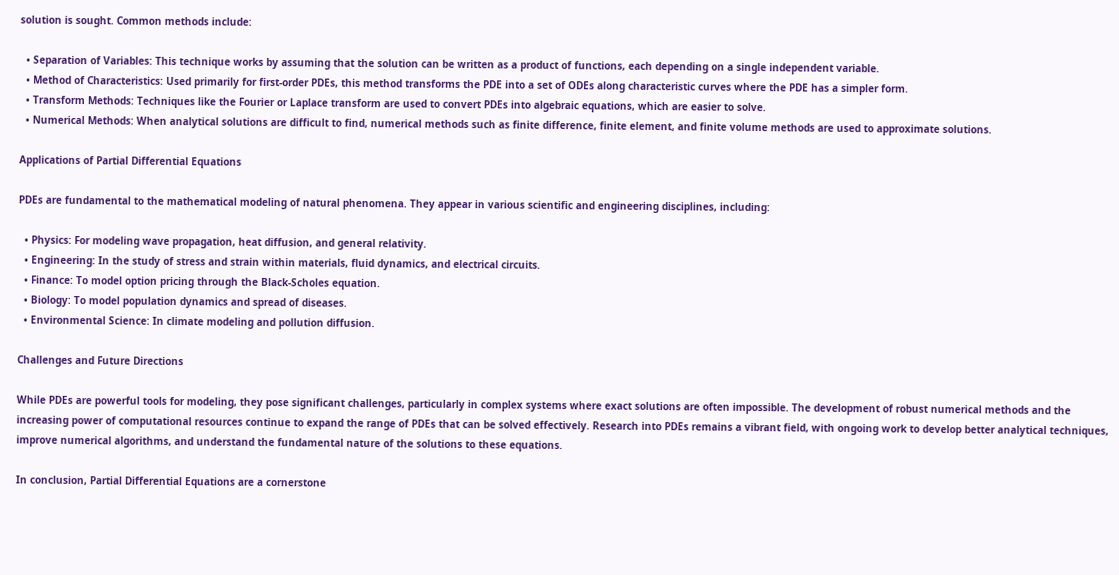solution is sought. Common methods include:

  • Separation of Variables: This technique works by assuming that the solution can be written as a product of functions, each depending on a single independent variable.
  • Method of Characteristics: Used primarily for first-order PDEs, this method transforms the PDE into a set of ODEs along characteristic curves where the PDE has a simpler form.
  • Transform Methods: Techniques like the Fourier or Laplace transform are used to convert PDEs into algebraic equations, which are easier to solve.
  • Numerical Methods: When analytical solutions are difficult to find, numerical methods such as finite difference, finite element, and finite volume methods are used to approximate solutions.

Applications of Partial Differential Equations

PDEs are fundamental to the mathematical modeling of natural phenomena. They appear in various scientific and engineering disciplines, including:

  • Physics: For modeling wave propagation, heat diffusion, and general relativity.
  • Engineering: In the study of stress and strain within materials, fluid dynamics, and electrical circuits.
  • Finance: To model option pricing through the Black-Scholes equation.
  • Biology: To model population dynamics and spread of diseases.
  • Environmental Science: In climate modeling and pollution diffusion.

Challenges and Future Directions

While PDEs are powerful tools for modeling, they pose significant challenges, particularly in complex systems where exact solutions are often impossible. The development of robust numerical methods and the increasing power of computational resources continue to expand the range of PDEs that can be solved effectively. Research into PDEs remains a vibrant field, with ongoing work to develop better analytical techniques, improve numerical algorithms, and understand the fundamental nature of the solutions to these equations.

In conclusion, Partial Differential Equations are a cornerstone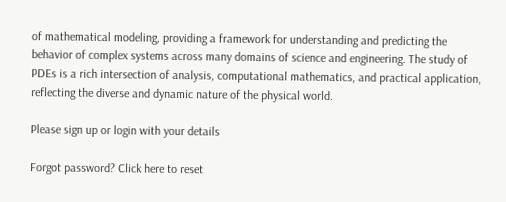of mathematical modeling, providing a framework for understanding and predicting the behavior of complex systems across many domains of science and engineering. The study of PDEs is a rich intersection of analysis, computational mathematics, and practical application, reflecting the diverse and dynamic nature of the physical world.

Please sign up or login with your details

Forgot password? Click here to reset